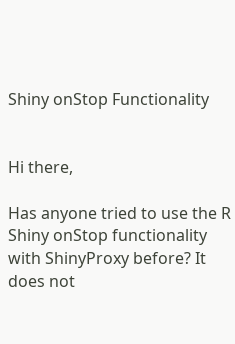Shiny onStop Functionality


Hi there,

Has anyone tried to use the R Shiny onStop functionality with ShinyProxy before? It does not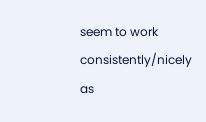seem to work consistently/nicely as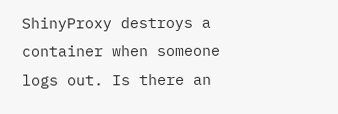ShinyProxy destroys a container when someone logs out. Is there an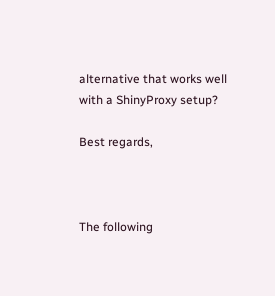alternative that works well with a ShinyProxy setup?

Best regards,



The following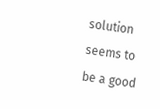solution seems to be a good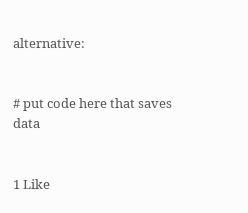alternative:


# put code here that saves data


1 Like